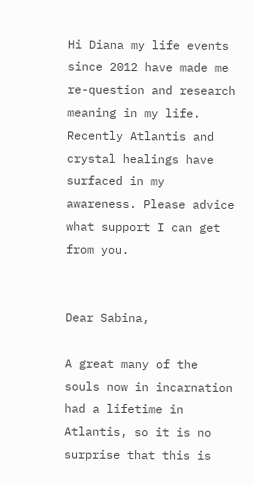Hi Diana my life events since 2012 have made me re-question and research meaning in my life. Recently Atlantis and crystal healings have surfaced in my awareness. Please advice what support I can get from you.


Dear Sabina,

A great many of the souls now in incarnation had a lifetime in Atlantis, so it is no surprise that this is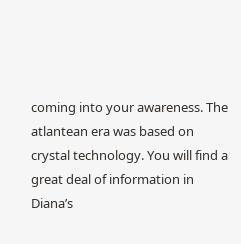coming into your awareness. The atlantean era was based on crystal technology. You will find a great deal of information in Diana’s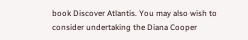book Discover Atlantis. You may also wish to consider undertaking the Diana Cooper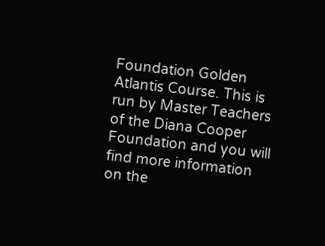Foundation Golden Atlantis Course. This is run by Master Teachers of the Diana Cooper Foundation and you will find more information on the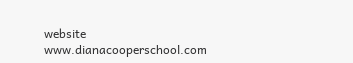website www.dianacooperschool.com